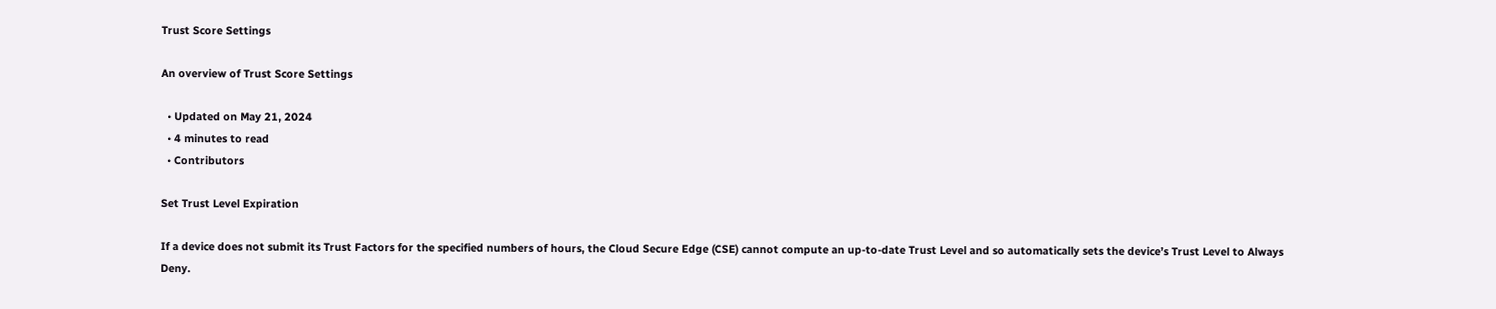Trust Score Settings

An overview of Trust Score Settings

  • Updated on May 21, 2024
  • 4 minutes to read
  • Contributors

Set Trust Level Expiration

If a device does not submit its Trust Factors for the specified numbers of hours, the Cloud Secure Edge (CSE) cannot compute an up-to-date Trust Level and so automatically sets the device’s Trust Level to Always Deny.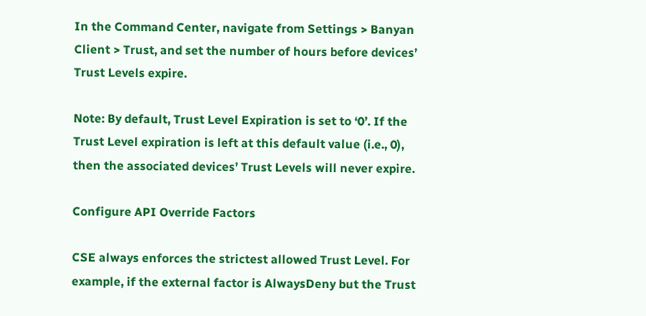In the Command Center, navigate from Settings > Banyan Client > Trust, and set the number of hours before devices’ Trust Levels expire.

Note: By default, Trust Level Expiration is set to ‘0’. If the Trust Level expiration is left at this default value (i.e., 0), then the associated devices’ Trust Levels will never expire.

Configure API Override Factors

CSE always enforces the strictest allowed Trust Level. For example, if the external factor is AlwaysDeny but the Trust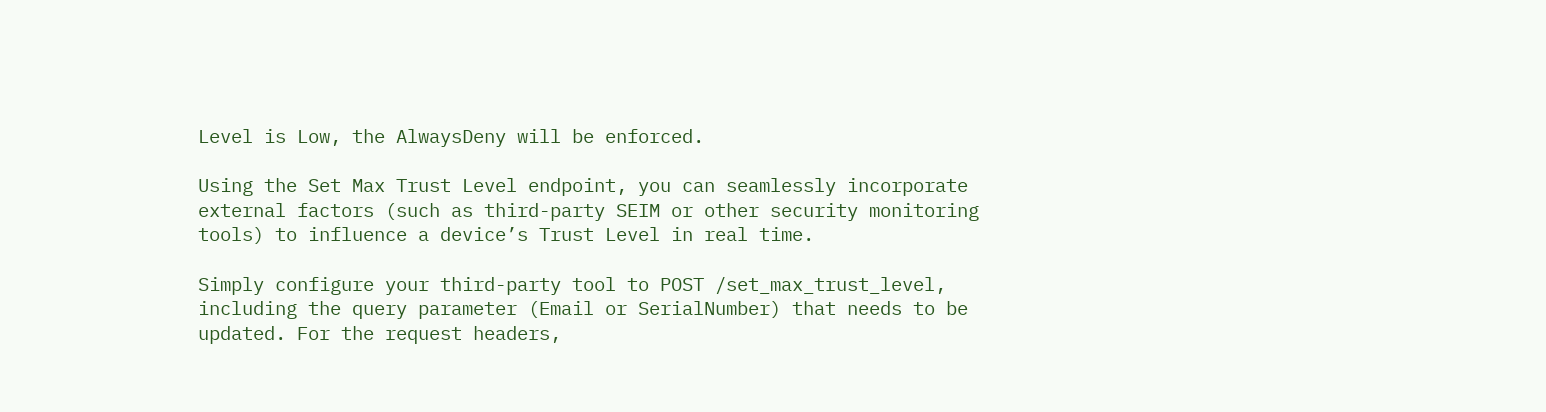Level is Low, the AlwaysDeny will be enforced.

Using the Set Max Trust Level endpoint, you can seamlessly incorporate external factors (such as third-party SEIM or other security monitoring tools) to influence a device’s Trust Level in real time.

Simply configure your third-party tool to POST /set_max_trust_level, including the query parameter (Email or SerialNumber) that needs to be updated. For the request headers,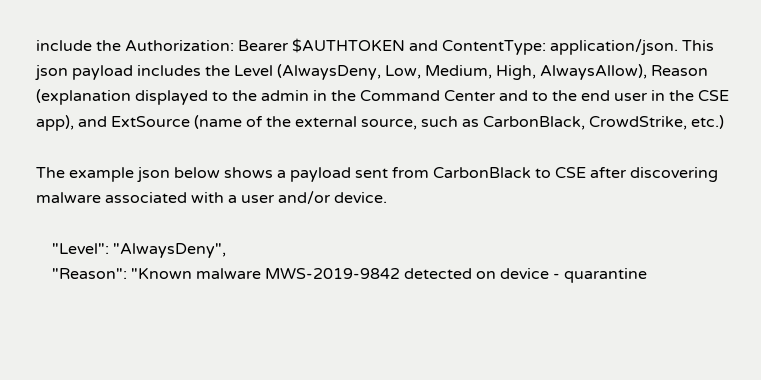include the Authorization: Bearer $AUTHTOKEN and ContentType: application/json. This json payload includes the Level (AlwaysDeny, Low, Medium, High, AlwaysAllow), Reason (explanation displayed to the admin in the Command Center and to the end user in the CSE app), and ExtSource (name of the external source, such as CarbonBlack, CrowdStrike, etc.)

The example json below shows a payload sent from CarbonBlack to CSE after discovering malware associated with a user and/or device.

    "Level": "AlwaysDeny",
    "Reason": "Known malware MWS-2019-9842 detected on device - quarantine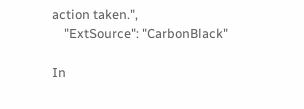action taken.",
    "ExtSource": "CarbonBlack"

In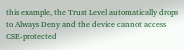this example, the Trust Level automatically drops to Always Deny and the device cannot access CSE-protected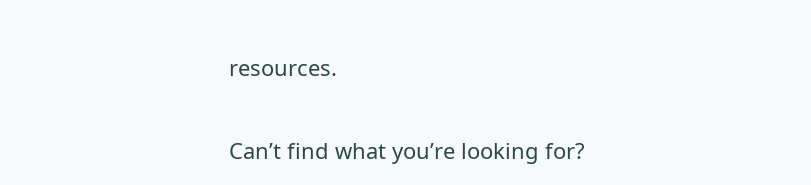resources.

Can’t find what you’re looking for?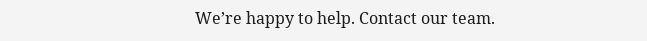We’re happy to help. Contact our team.